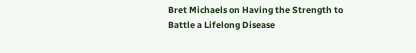Bret Michaels on Having the Strength to Battle a Lifelong Disease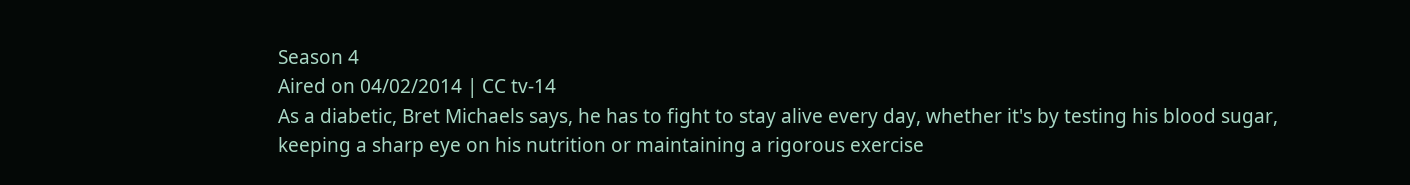Season 4
Aired on 04/02/2014 | CC tv-14
As a diabetic, Bret Michaels says, he has to fight to stay alive every day, whether it's by testing his blood sugar, keeping a sharp eye on his nutrition or maintaining a rigorous exercise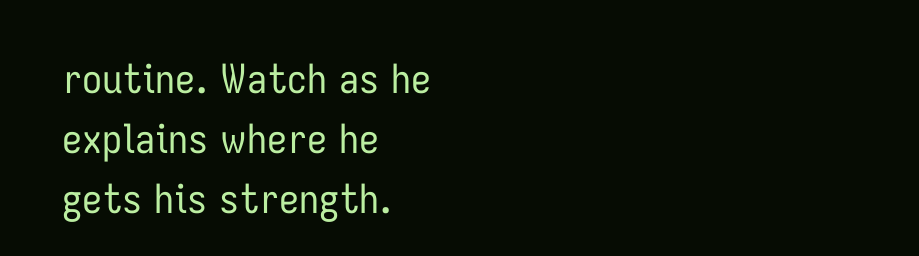routine. Watch as he explains where he gets his strength.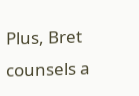Plus, Bret counsels a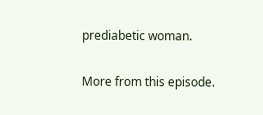prediabetic woman.

More from this episode.